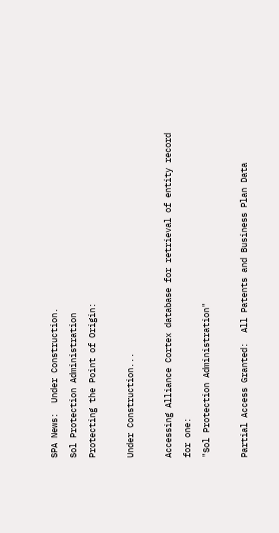SPA News:  Under Construction.
Sol Protection Administration
Protecting the Point of Origin:

Under Construction...

Accessing Alliance Cortex database for retrieval of entity record for one:
"Sol Protection Administration"

Partial Access Granted:  All Patents and Business Plan Data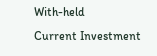With-held
Current Investment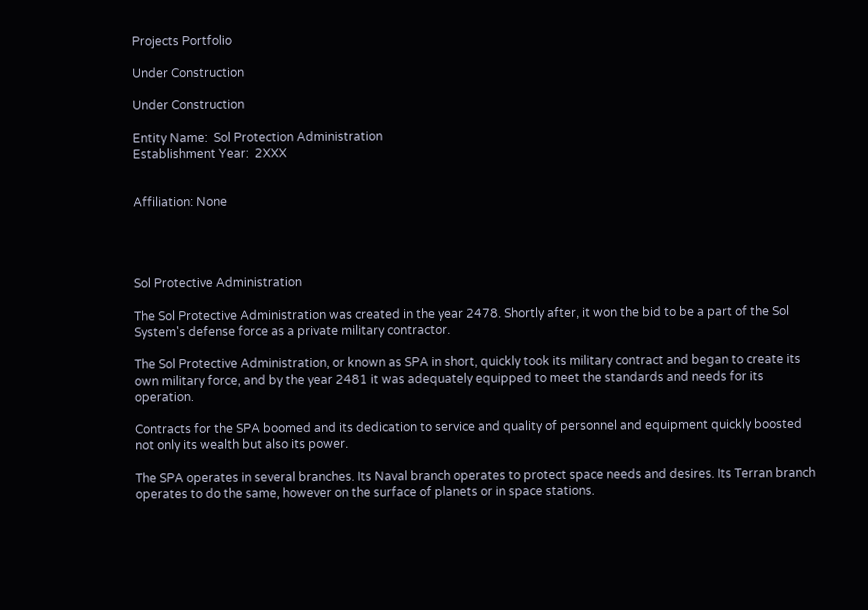Projects Portfolio

Under Construction

Under Construction

Entity Name:  Sol Protection Administration
Establishment Year:  2XXX


Affiliation: None




Sol Protective Administration

The Sol Protective Administration was created in the year 2478. Shortly after, it won the bid to be a part of the Sol System's defense force as a private military contractor.

The Sol Protective Administration, or known as SPA in short, quickly took its military contract and began to create its own military force, and by the year 2481 it was adequately equipped to meet the standards and needs for its operation.

Contracts for the SPA boomed and its dedication to service and quality of personnel and equipment quickly boosted not only its wealth but also its power.

The SPA operates in several branches. Its Naval branch operates to protect space needs and desires. Its Terran branch operates to do the same, however on the surface of planets or in space stations.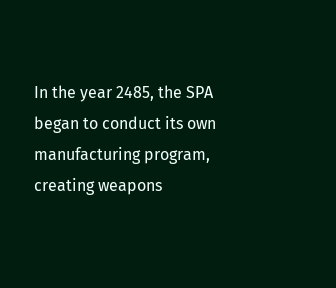In the year 2485, the SPA began to conduct its own manufacturing program, creating weapons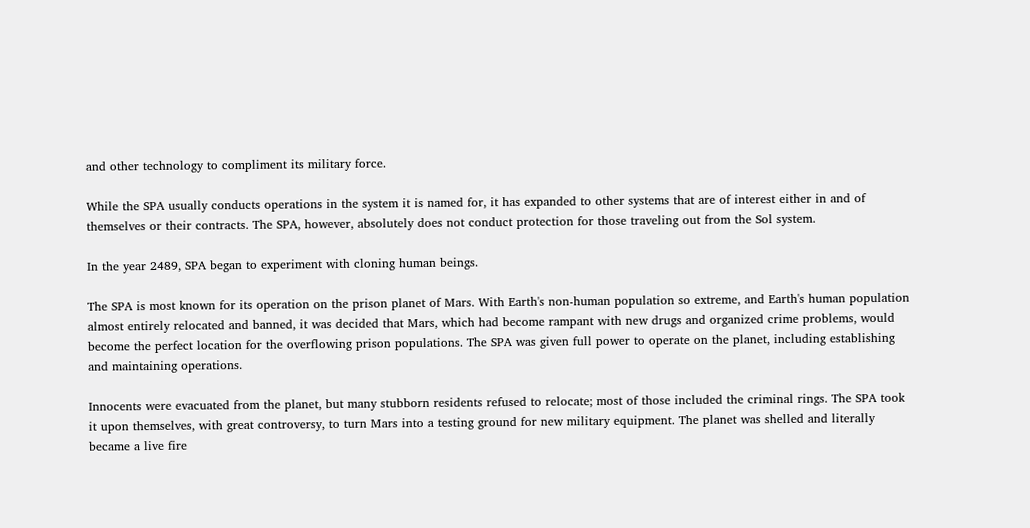and other technology to compliment its military force.

While the SPA usually conducts operations in the system it is named for, it has expanded to other systems that are of interest either in and of themselves or their contracts. The SPA, however, absolutely does not conduct protection for those traveling out from the Sol system.

In the year 2489, SPA began to experiment with cloning human beings.

The SPA is most known for its operation on the prison planet of Mars. With Earth's non-human population so extreme, and Earth's human population almost entirely relocated and banned, it was decided that Mars, which had become rampant with new drugs and organized crime problems, would become the perfect location for the overflowing prison populations. The SPA was given full power to operate on the planet, including establishing and maintaining operations.

Innocents were evacuated from the planet, but many stubborn residents refused to relocate; most of those included the criminal rings. The SPA took it upon themselves, with great controversy, to turn Mars into a testing ground for new military equipment. The planet was shelled and literally became a live fire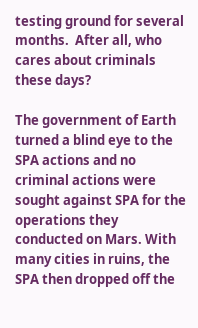testing ground for several months.  After all, who cares about criminals these days?

The government of Earth turned a blind eye to the SPA actions and no criminal actions were sought against SPA for the operations they conducted on Mars. With many cities in ruins, the SPA then dropped off the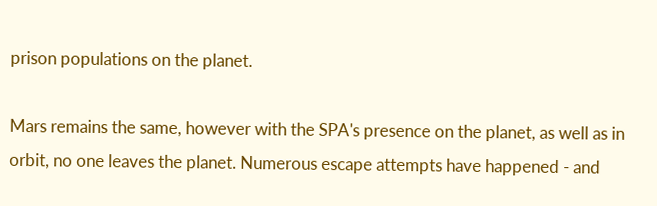prison populations on the planet.

Mars remains the same, however with the SPA's presence on the planet, as well as in orbit, no one leaves the planet. Numerous escape attempts have happened - and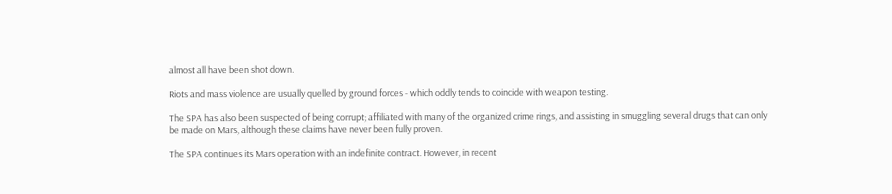almost all have been shot down.

Riots and mass violence are usually quelled by ground forces - which oddly tends to coincide with weapon testing.

The SPA has also been suspected of being corrupt; affiliated with many of the organized crime rings, and assisting in smuggling several drugs that can only be made on Mars, although these claims have never been fully proven.

The SPA continues its Mars operation with an indefinite contract. However, in recent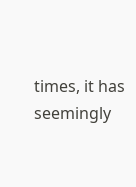times, it has seemingly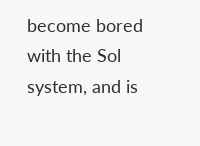become bored with the Sol system, and is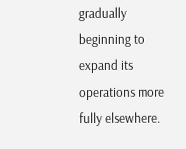gradually beginning to expand its operations more fully elsewhere.